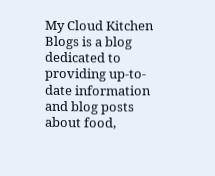My Cloud Kitchen Blogs is a blog dedicated to providing up-to-date information and blog posts about food,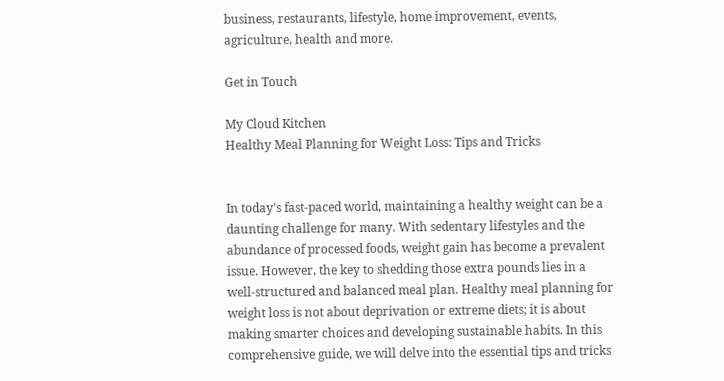business, restaurants, lifestyle, home improvement, events, agriculture, health and more.

Get in Touch

My Cloud Kitchen
Healthy Meal Planning for Weight Loss: Tips and Tricks


In today's fast-paced world, maintaining a healthy weight can be a daunting challenge for many. With sedentary lifestyles and the abundance of processed foods, weight gain has become a prevalent issue. However, the key to shedding those extra pounds lies in a well-structured and balanced meal plan. Healthy meal planning for weight loss is not about deprivation or extreme diets; it is about making smarter choices and developing sustainable habits. In this comprehensive guide, we will delve into the essential tips and tricks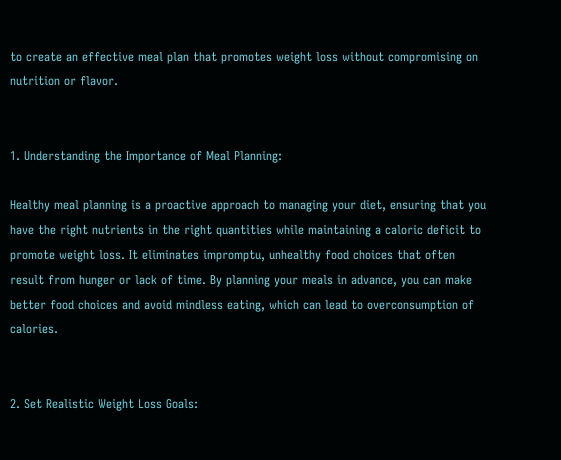to create an effective meal plan that promotes weight loss without compromising on nutrition or flavor.


1. Understanding the Importance of Meal Planning:

Healthy meal planning is a proactive approach to managing your diet, ensuring that you have the right nutrients in the right quantities while maintaining a caloric deficit to promote weight loss. It eliminates impromptu, unhealthy food choices that often result from hunger or lack of time. By planning your meals in advance, you can make better food choices and avoid mindless eating, which can lead to overconsumption of calories.


2. Set Realistic Weight Loss Goals: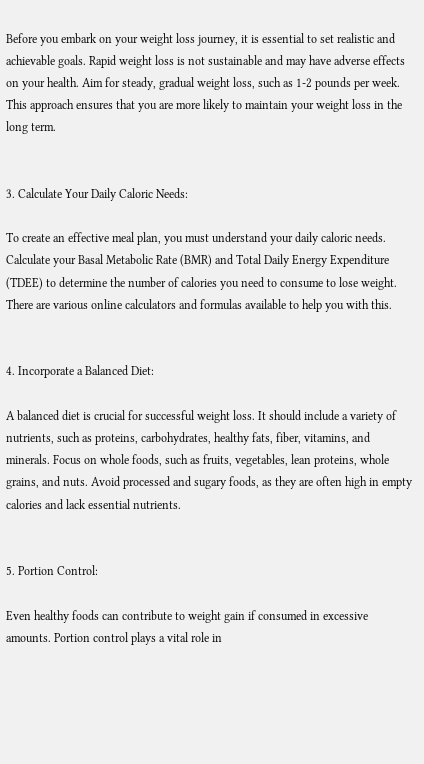Before you embark on your weight loss journey, it is essential to set realistic and achievable goals. Rapid weight loss is not sustainable and may have adverse effects on your health. Aim for steady, gradual weight loss, such as 1-2 pounds per week. This approach ensures that you are more likely to maintain your weight loss in the long term.


3. Calculate Your Daily Caloric Needs:

To create an effective meal plan, you must understand your daily caloric needs. Calculate your Basal Metabolic Rate (BMR) and Total Daily Energy Expenditure (TDEE) to determine the number of calories you need to consume to lose weight. There are various online calculators and formulas available to help you with this.


4. Incorporate a Balanced Diet:

A balanced diet is crucial for successful weight loss. It should include a variety of nutrients, such as proteins, carbohydrates, healthy fats, fiber, vitamins, and minerals. Focus on whole foods, such as fruits, vegetables, lean proteins, whole grains, and nuts. Avoid processed and sugary foods, as they are often high in empty calories and lack essential nutrients.


5. Portion Control:

Even healthy foods can contribute to weight gain if consumed in excessive amounts. Portion control plays a vital role in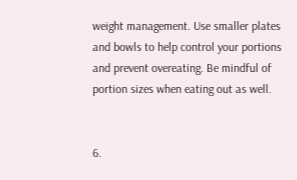weight management. Use smaller plates and bowls to help control your portions and prevent overeating. Be mindful of portion sizes when eating out as well.


6.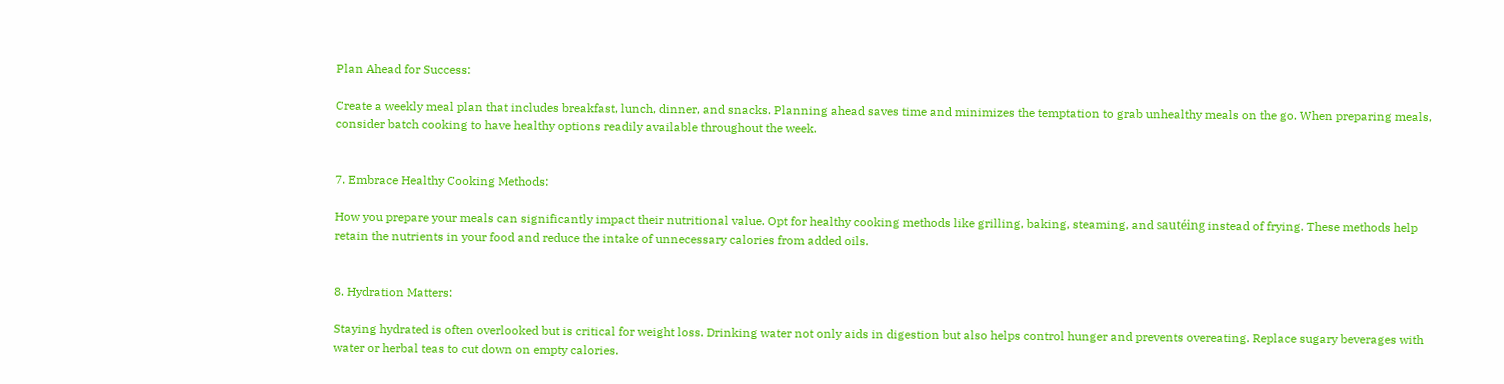Plan Ahead for Success:

Create a weekly meal plan that includes breakfast, lunch, dinner, and snacks. Planning ahead saves time and minimizes the temptation to grab unhealthy meals on the go. When preparing meals, consider batch cooking to have healthy options readily available throughout the week.


7. Embrace Healthy Cooking Methods:

How you prepare your meals can significantly impact their nutritional value. Opt for healthy cooking methods like grilling, baking, steaming, and sautéing instead of frying. These methods help retain the nutrients in your food and reduce the intake of unnecessary calories from added oils.


8. Hydration Matters:

Staying hydrated is often overlooked but is critical for weight loss. Drinking water not only aids in digestion but also helps control hunger and prevents overeating. Replace sugary beverages with water or herbal teas to cut down on empty calories.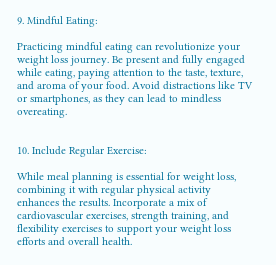9. Mindful Eating:

Practicing mindful eating can revolutionize your weight loss journey. Be present and fully engaged while eating, paying attention to the taste, texture, and aroma of your food. Avoid distractions like TV or smartphones, as they can lead to mindless overeating.


10. Include Regular Exercise:

While meal planning is essential for weight loss, combining it with regular physical activity enhances the results. Incorporate a mix of cardiovascular exercises, strength training, and flexibility exercises to support your weight loss efforts and overall health.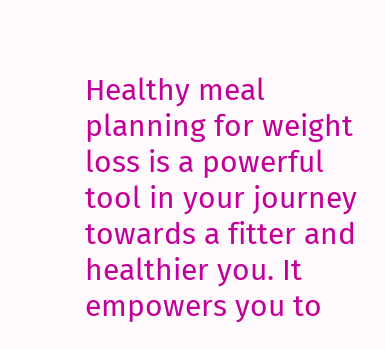Healthy meal planning for weight loss is a powerful tool in your journey towards a fitter and healthier you. It empowers you to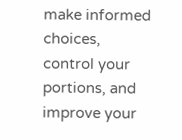make informed choices, control your portions, and improve your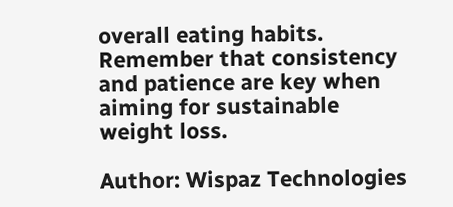overall eating habits. Remember that consistency and patience are key when aiming for sustainable weight loss.

Author: Wispaz Technologies